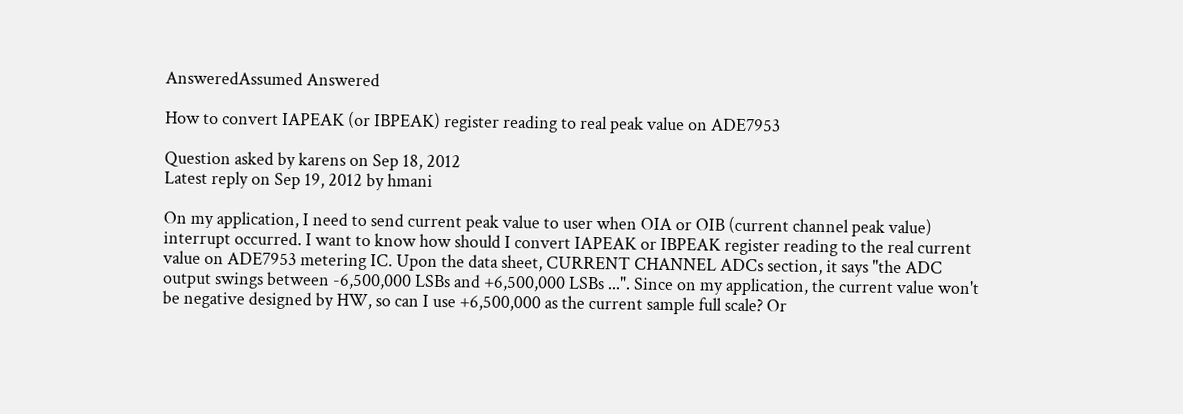AnsweredAssumed Answered

How to convert IAPEAK (or IBPEAK) register reading to real peak value on ADE7953

Question asked by karens on Sep 18, 2012
Latest reply on Sep 19, 2012 by hmani

On my application, I need to send current peak value to user when OIA or OIB (current channel peak value) interrupt occurred. I want to know how should I convert IAPEAK or IBPEAK register reading to the real current value on ADE7953 metering IC. Upon the data sheet, CURRENT CHANNEL ADCs section, it says "the ADC output swings between -6,500,000 LSBs and +6,500,000 LSBs ...". Since on my application, the current value won't be negative designed by HW, so can I use +6,500,000 as the current sample full scale? Or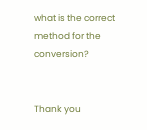what is the correct method for the conversion?


Thank you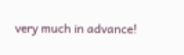very much in advance!